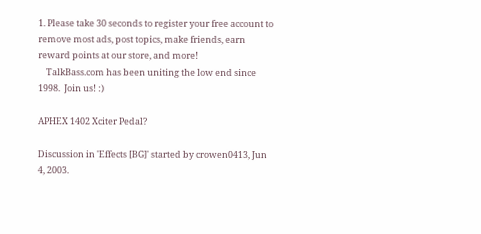1. Please take 30 seconds to register your free account to remove most ads, post topics, make friends, earn reward points at our store, and more!
    TalkBass.com has been uniting the low end since 1998.  Join us! :)

APHEX 1402 Xciter Pedal?

Discussion in 'Effects [BG]' started by crowen0413, Jun 4, 2003.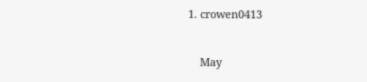1. crowen0413


    May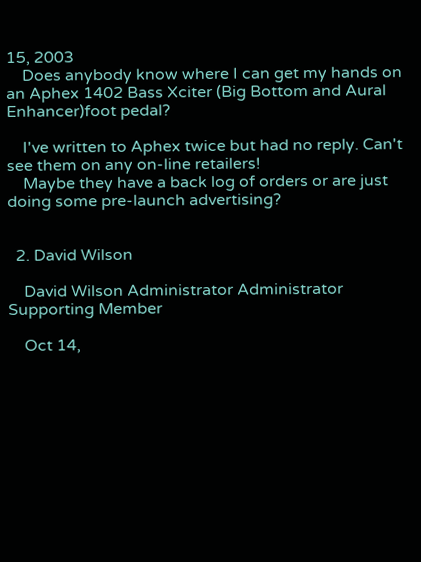15, 2003
    Does anybody know where I can get my hands on an Aphex 1402 Bass Xciter (Big Bottom and Aural Enhancer)foot pedal?

    I've written to Aphex twice but had no reply. Can't see them on any on-line retailers!
    Maybe they have a back log of orders or are just doing some pre-launch advertising?


  2. David Wilson

    David Wilson Administrator Administrator Supporting Member

    Oct 14,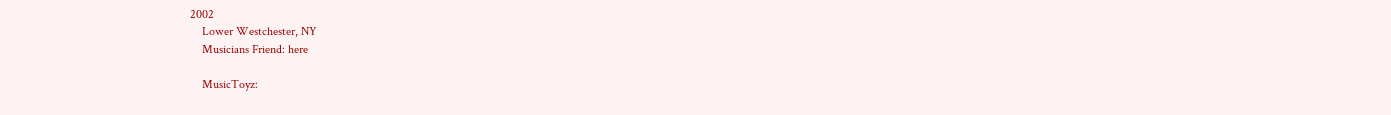2002
    Lower Westchester, NY
    Musicians Friend: here

    MusicToyz: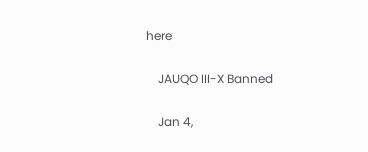here

    JAUQO III-X Banned

    Jan 4,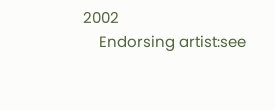2002
    Endorsing artist:see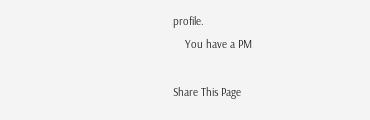profile.
    You have a PM

Share This Page